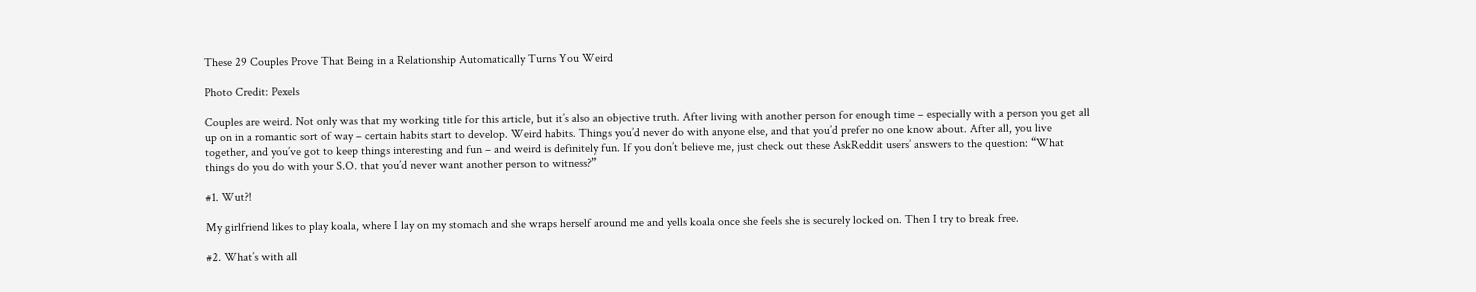These 29 Couples Prove That Being in a Relationship Automatically Turns You Weird

Photo Credit: Pexels

Couples are weird. Not only was that my working title for this article, but it’s also an objective truth. After living with another person for enough time – especially with a person you get all up on in a romantic sort of way – certain habits start to develop. Weird habits. Things you’d never do with anyone else, and that you’d prefer no one know about. After all, you live together, and you’ve got to keep things interesting and fun – and weird is definitely fun. If you don’t believe me, just check out these AskReddit users’ answers to the question: “What things do you do with your S.O. that you’d never want another person to witness?”

#1. Wut?!

My girlfriend likes to play koala, where I lay on my stomach and she wraps herself around me and yells koala once she feels she is securely locked on. Then I try to break free.

#2. What’s with all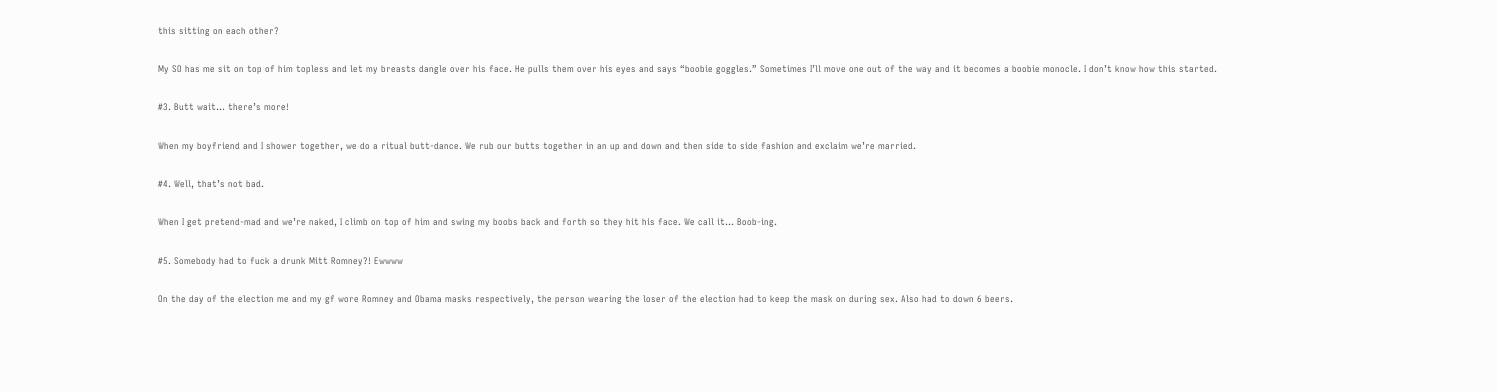this sitting on each other?

My SO has me sit on top of him topless and let my breasts dangle over his face. He pulls them over his eyes and says “boobie goggles.” Sometimes I’ll move one out of the way and it becomes a boobie monocle. I don’t know how this started.

#3. Butt wait… there’s more!

When my boyfriend and I shower together, we do a ritual butt-dance. We rub our butts together in an up and down and then side to side fashion and exclaim we’re married.

#4. Well, that’s not bad.

When I get pretend-mad and we’re naked, I climb on top of him and swing my boobs back and forth so they hit his face. We call it… Boob-ing.

#5. Somebody had to fuck a drunk Mitt Romney?! Ewwww

On the day of the election me and my gf wore Romney and Obama masks respectively, the person wearing the loser of the election had to keep the mask on during sex. Also had to down 6 beers.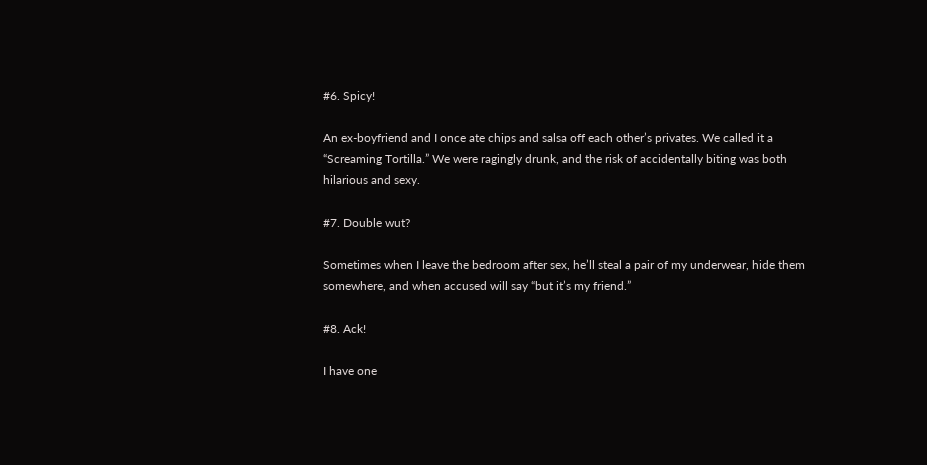#6. Spicy!

An ex-boyfriend and I once ate chips and salsa off each other’s privates. We called it a “Screaming Tortilla.” We were ragingly drunk, and the risk of accidentally biting was both hilarious and sexy.

#7. Double wut?

Sometimes when I leave the bedroom after sex, he’ll steal a pair of my underwear, hide them somewhere, and when accused will say “but it’s my friend.”

#8. Ack!

I have one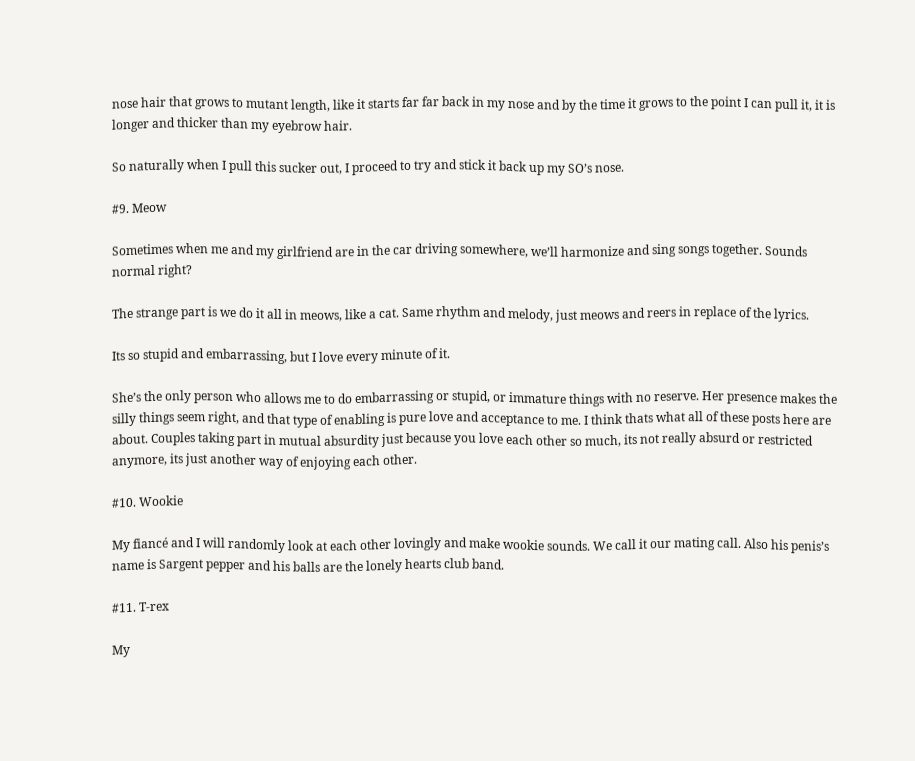nose hair that grows to mutant length, like it starts far far back in my nose and by the time it grows to the point I can pull it, it is longer and thicker than my eyebrow hair.

So naturally when I pull this sucker out, I proceed to try and stick it back up my SO’s nose.

#9. Meow

Sometimes when me and my girlfriend are in the car driving somewhere, we’ll harmonize and sing songs together. Sounds normal right?

The strange part is we do it all in meows, like a cat. Same rhythm and melody, just meows and reers in replace of the lyrics.

Its so stupid and embarrassing, but I love every minute of it.

She’s the only person who allows me to do embarrassing or stupid, or immature things with no reserve. Her presence makes the silly things seem right, and that type of enabling is pure love and acceptance to me. I think thats what all of these posts here are about. Couples taking part in mutual absurdity just because you love each other so much, its not really absurd or restricted anymore, its just another way of enjoying each other.

#10. Wookie

My fiancé and I will randomly look at each other lovingly and make wookie sounds. We call it our mating call. Also his penis’s name is Sargent pepper and his balls are the lonely hearts club band.

#11. T-rex

My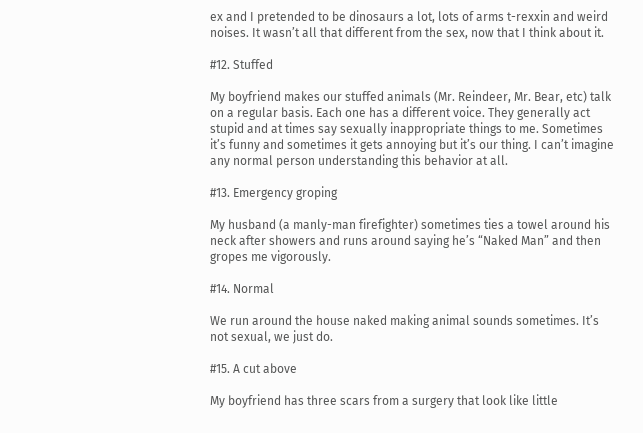ex and I pretended to be dinosaurs a lot, lots of arms t-rexxin and weird noises. It wasn’t all that different from the sex, now that I think about it.

#12. Stuffed

My boyfriend makes our stuffed animals (Mr. Reindeer, Mr. Bear, etc) talk on a regular basis. Each one has a different voice. They generally act stupid and at times say sexually inappropriate things to me. Sometimes it’s funny and sometimes it gets annoying but it’s our thing. I can’t imagine any normal person understanding this behavior at all.

#13. Emergency groping

My husband (a manly-man firefighter) sometimes ties a towel around his neck after showers and runs around saying he’s “Naked Man” and then gropes me vigorously.

#14. Normal

We run around the house naked making animal sounds sometimes. It’s not sexual, we just do.

#15. A cut above

My boyfriend has three scars from a surgery that look like little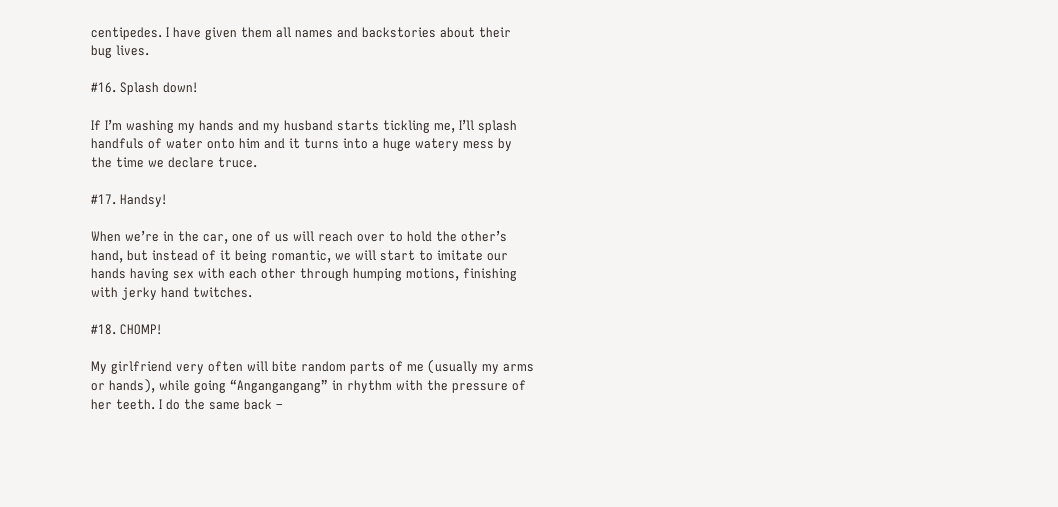centipedes. I have given them all names and backstories about their bug lives.

#16. Splash down!

If I’m washing my hands and my husband starts tickling me, I’ll splash handfuls of water onto him and it turns into a huge watery mess by the time we declare truce.

#17. Handsy!

When we’re in the car, one of us will reach over to hold the other’s hand, but instead of it being romantic, we will start to imitate our hands having sex with each other through humping motions, finishing with jerky hand twitches.

#18. CHOMP!

My girlfriend very often will bite random parts of me (usually my arms or hands), while going “Angangangang” in rhythm with the pressure of her teeth. I do the same back –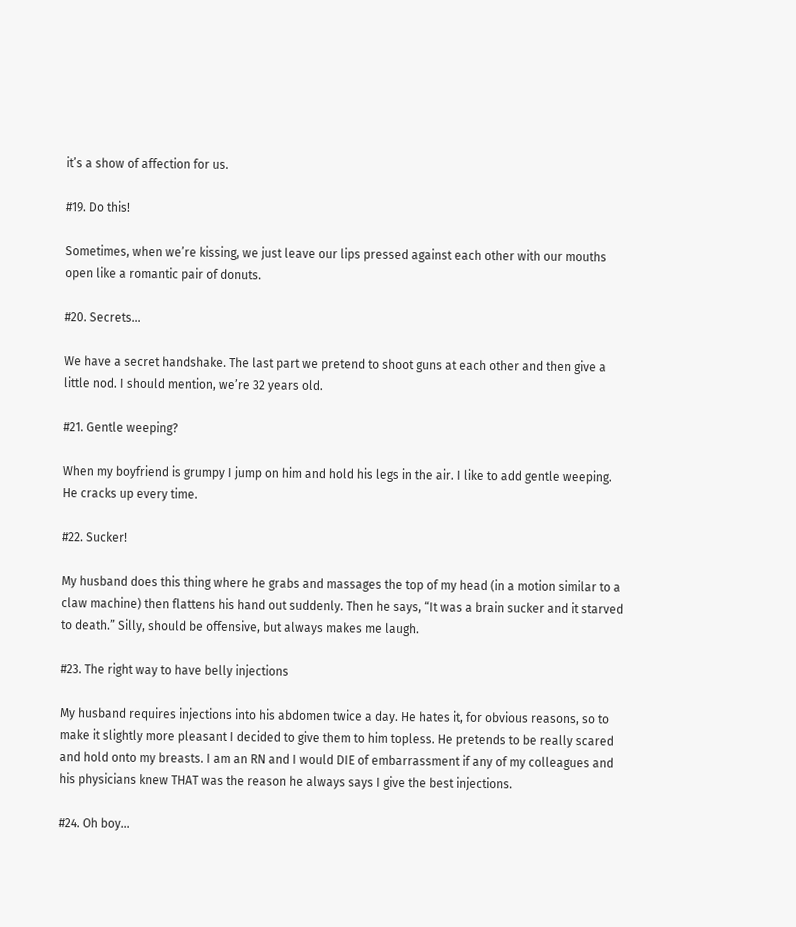it’s a show of affection for us.

#19. Do this!

Sometimes, when we’re kissing, we just leave our lips pressed against each other with our mouths open like a romantic pair of donuts.

#20. Secrets…

We have a secret handshake. The last part we pretend to shoot guns at each other and then give a little nod. I should mention, we’re 32 years old.

#21. Gentle weeping?

When my boyfriend is grumpy I jump on him and hold his legs in the air. I like to add gentle weeping. He cracks up every time.

#22. Sucker!

My husband does this thing where he grabs and massages the top of my head (in a motion similar to a claw machine) then flattens his hand out suddenly. Then he says, “It was a brain sucker and it starved to death.” Silly, should be offensive, but always makes me laugh.

#23. The right way to have belly injections

My husband requires injections into his abdomen twice a day. He hates it, for obvious reasons, so to make it slightly more pleasant I decided to give them to him topless. He pretends to be really scared and hold onto my breasts. I am an RN and I would DIE of embarrassment if any of my colleagues and his physicians knew THAT was the reason he always says I give the best injections.

#24. Oh boy…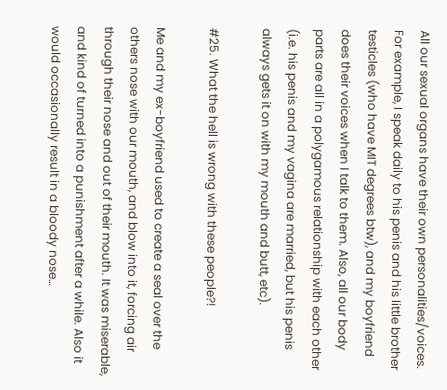All our sexual organs have their own personalities/voices. For example, I speak daily to his penis and his little brother testicles (who have MIT degrees btw), and my boyfriend does their voices when I talk to them. Also, all our body parts are all in a polygamous relationship with each other (i.e. his penis and my vagina are married, but his penis always gets it on with my mouth and butt, etc).

#25. What the hell is wrong with these people?!

Me and my ex-boyfriend used to create a seal over the others nose with our mouth, and blow into it, forcing air through their nose and out of their mouth. It was miserable, and kind of turned into a punishment after a while. Also it would occasionally result in a bloody nose…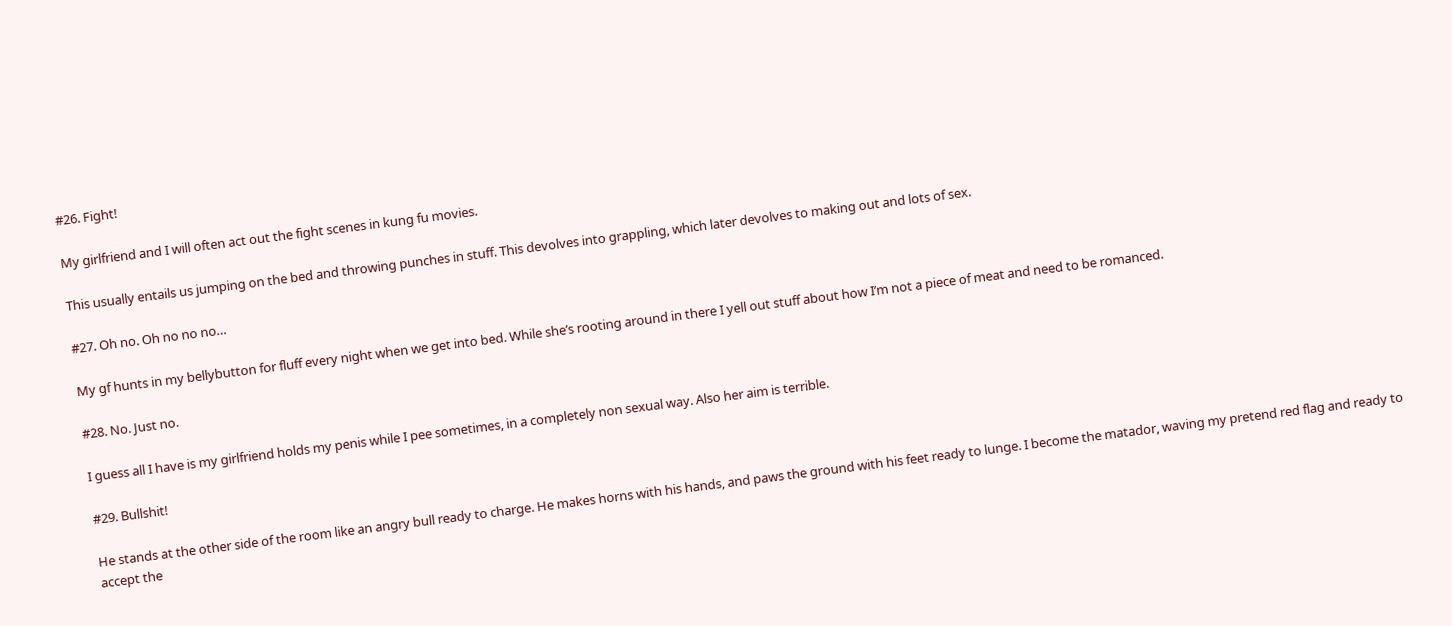#26. Fight!

My girlfriend and I will often act out the fight scenes in kung fu movies.

This usually entails us jumping on the bed and throwing punches in stuff. This devolves into grappling, which later devolves to making out and lots of sex.

#27. Oh no. Oh no no no…

My gf hunts in my bellybutton for fluff every night when we get into bed. While she’s rooting around in there I yell out stuff about how I’m not a piece of meat and need to be romanced.

#28. No. Just no.

I guess all I have is my girlfriend holds my penis while I pee sometimes, in a completely non sexual way. Also her aim is terrible.

#29. Bullshit!

He stands at the other side of the room like an angry bull ready to charge. He makes horns with his hands, and paws the ground with his feet ready to lunge. I become the matador, waving my pretend red flag and ready to accept the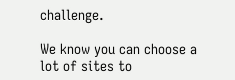challenge.

We know you can choose a lot of sites to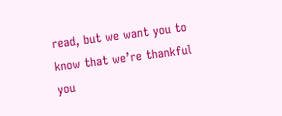read, but we want you to know that we’re thankful you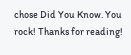chose Did You Know. You rock! Thanks for reading!